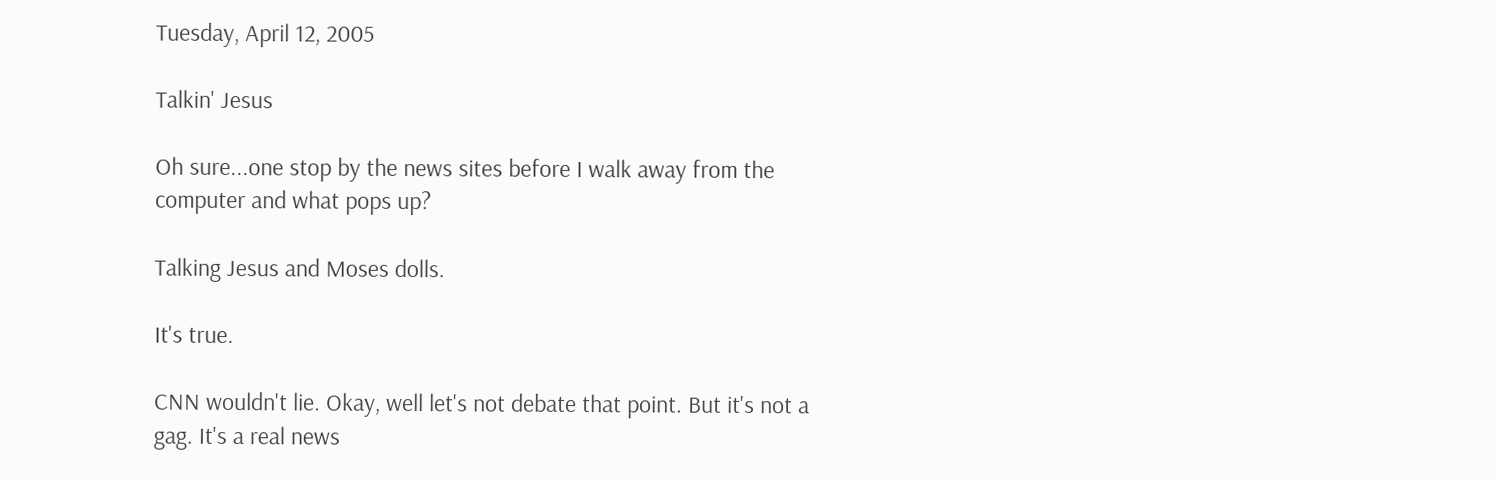Tuesday, April 12, 2005

Talkin' Jesus

Oh sure...one stop by the news sites before I walk away from the computer and what pops up?

Talking Jesus and Moses dolls.

It's true.

CNN wouldn't lie. Okay, well let's not debate that point. But it's not a gag. It's a real news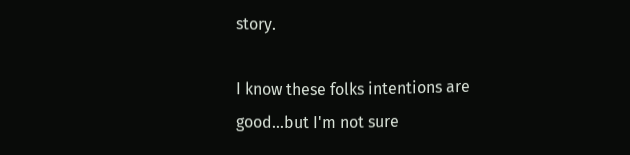story.

I know these folks intentions are good...but I'm not sure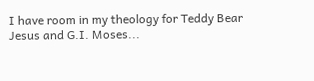I have room in my theology for Teddy Bear Jesus and G.I. Moses...